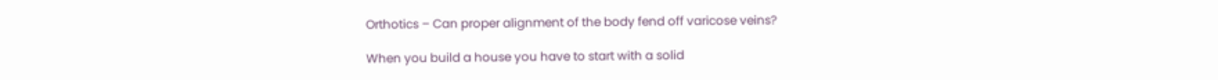Orthotics – Can proper alignment of the body fend off varicose veins?

When you build a house you have to start with a solid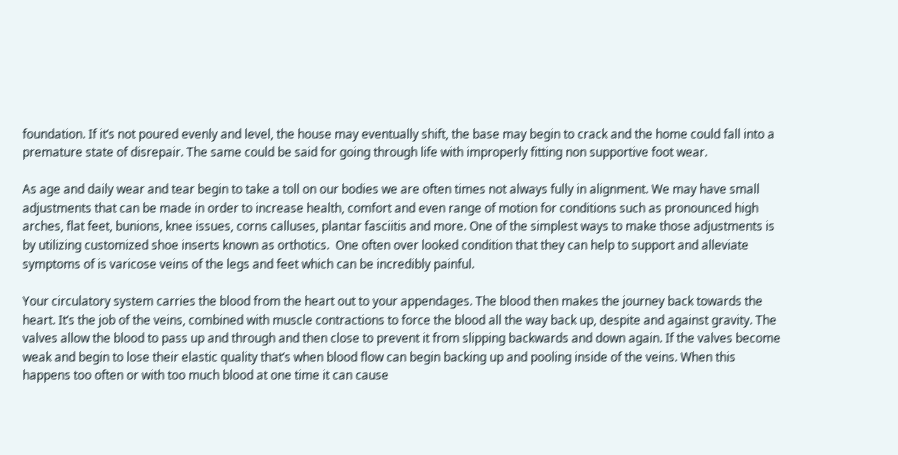foundation. If it’s not poured evenly and level, the house may eventually shift, the base may begin to crack and the home could fall into a premature state of disrepair. The same could be said for going through life with improperly fitting non supportive foot wear.

As age and daily wear and tear begin to take a toll on our bodies we are often times not always fully in alignment. We may have small adjustments that can be made in order to increase health, comfort and even range of motion for conditions such as pronounced high arches, flat feet, bunions, knee issues, corns calluses, plantar fasciitis and more. One of the simplest ways to make those adjustments is by utilizing customized shoe inserts known as orthotics.  One often over looked condition that they can help to support and alleviate symptoms of is varicose veins of the legs and feet which can be incredibly painful.

Your circulatory system carries the blood from the heart out to your appendages. The blood then makes the journey back towards the heart. It’s the job of the veins, combined with muscle contractions to force the blood all the way back up, despite and against gravity. The valves allow the blood to pass up and through and then close to prevent it from slipping backwards and down again. If the valves become weak and begin to lose their elastic quality that’s when blood flow can begin backing up and pooling inside of the veins. When this happens too often or with too much blood at one time it can cause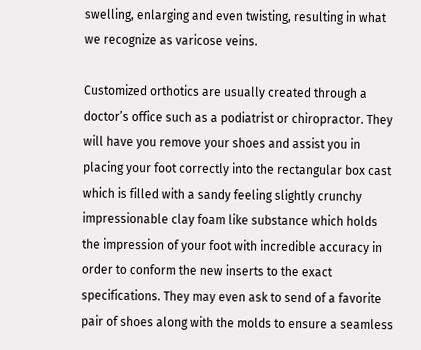swelling, enlarging and even twisting, resulting in what we recognize as varicose veins.

Customized orthotics are usually created through a doctor’s office such as a podiatrist or chiropractor. They will have you remove your shoes and assist you in placing your foot correctly into the rectangular box cast which is filled with a sandy feeling slightly crunchy impressionable clay foam like substance which holds the impression of your foot with incredible accuracy in order to conform the new inserts to the exact specifications. They may even ask to send of a favorite pair of shoes along with the molds to ensure a seamless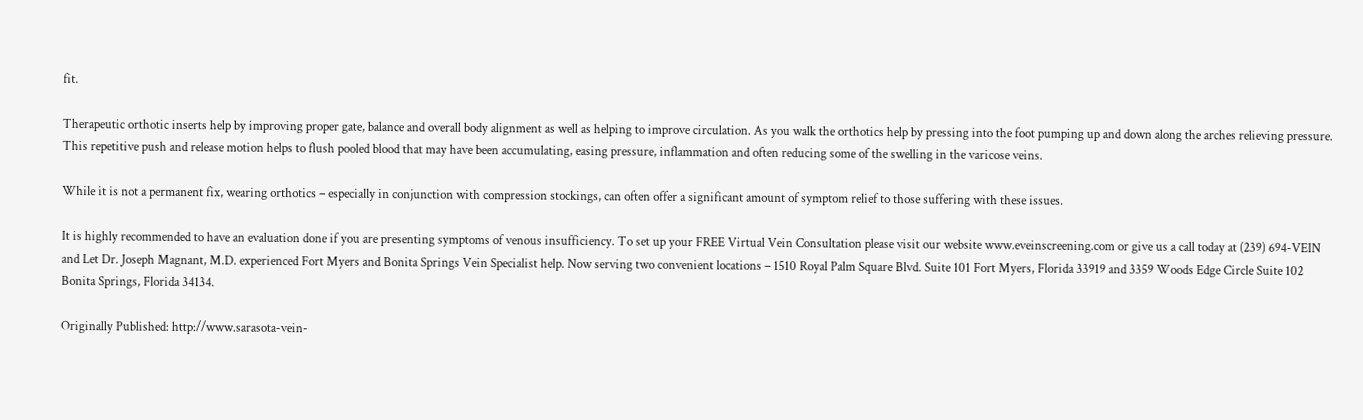fit.

Therapeutic orthotic inserts help by improving proper gate, balance and overall body alignment as well as helping to improve circulation. As you walk the orthotics help by pressing into the foot pumping up and down along the arches relieving pressure. This repetitive push and release motion helps to flush pooled blood that may have been accumulating, easing pressure, inflammation and often reducing some of the swelling in the varicose veins.

While it is not a permanent fix, wearing orthotics – especially in conjunction with compression stockings, can often offer a significant amount of symptom relief to those suffering with these issues.

It is highly recommended to have an evaluation done if you are presenting symptoms of venous insufficiency. To set up your FREE Virtual Vein Consultation please visit our website www.eveinscreening.com or give us a call today at (239) 694-VEIN and Let Dr. Joseph Magnant, M.D. experienced Fort Myers and Bonita Springs Vein Specialist help. Now serving two convenient locations – 1510 Royal Palm Square Blvd. Suite 101 Fort Myers, Florida 33919 and 3359 Woods Edge Circle Suite 102 Bonita Springs, Florida 34134.

Originally Published: http://www.sarasota-vein-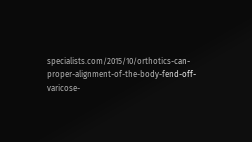specialists.com/2015/10/orthotics-can-proper-alignment-of-the-body-fend-off-varicose-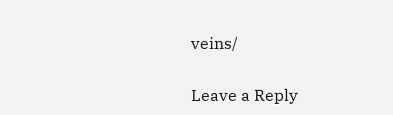veins/


Leave a Reply